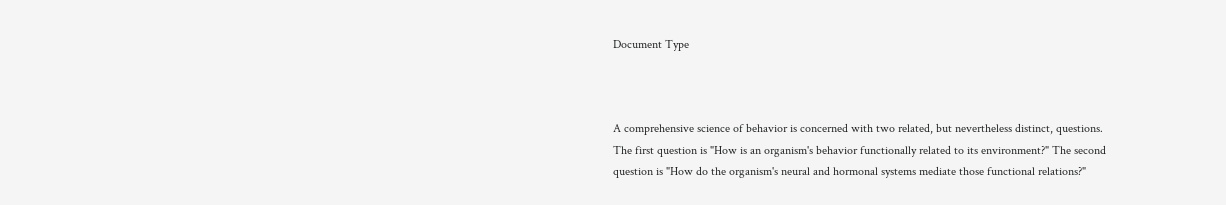Document Type



A comprehensive science of behavior is concerned with two related, but nevertheless distinct, questions. The first question is "How is an organism's behavior functionally related to its environment?" The second question is "How do the organism's neural and hormonal systems mediate those functional relations?"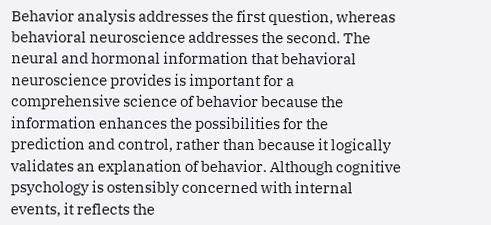Behavior analysis addresses the first question, whereas behavioral neuroscience addresses the second. The neural and hormonal information that behavioral neuroscience provides is important for a comprehensive science of behavior because the information enhances the possibilities for the prediction and control, rather than because it logically validates an explanation of behavior. Although cognitive psychology is ostensibly concerned with internal events, it reflects the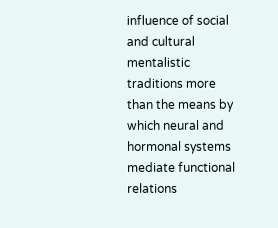influence of social and cultural mentalistic traditions more than the means by which neural and hormonal systems mediate functional relations